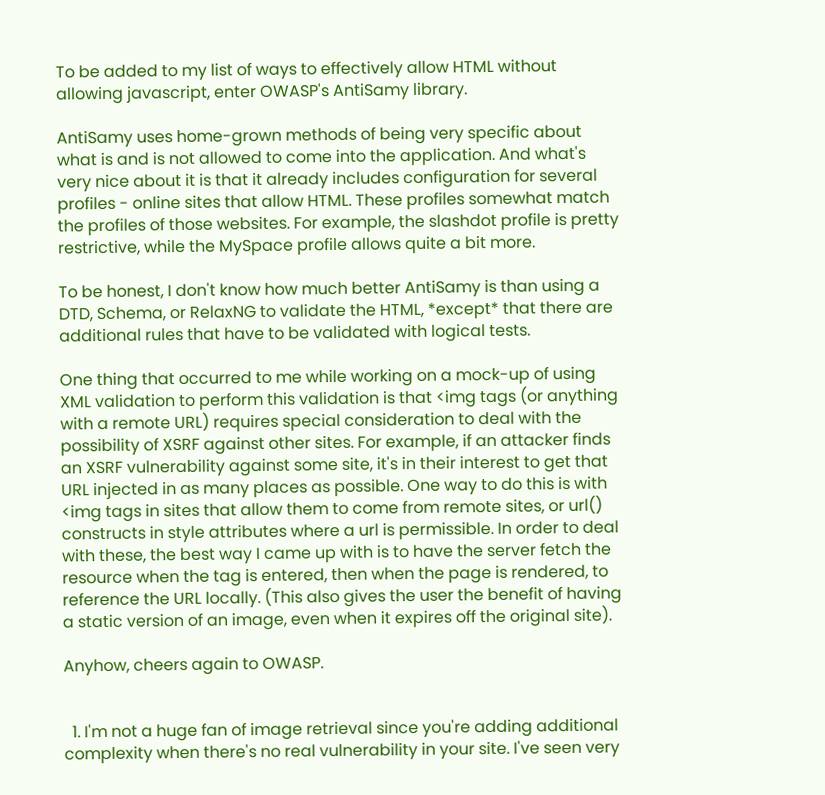To be added to my list of ways to effectively allow HTML without allowing javascript, enter OWASP's AntiSamy library.

AntiSamy uses home-grown methods of being very specific about what is and is not allowed to come into the application. And what's very nice about it is that it already includes configuration for several profiles - online sites that allow HTML. These profiles somewhat match the profiles of those websites. For example, the slashdot profile is pretty restrictive, while the MySpace profile allows quite a bit more.

To be honest, I don't know how much better AntiSamy is than using a DTD, Schema, or RelaxNG to validate the HTML, *except* that there are additional rules that have to be validated with logical tests.

One thing that occurred to me while working on a mock-up of using XML validation to perform this validation is that <img tags (or anything with a remote URL) requires special consideration to deal with the possibility of XSRF against other sites. For example, if an attacker finds an XSRF vulnerability against some site, it's in their interest to get that URL injected in as many places as possible. One way to do this is with <img tags in sites that allow them to come from remote sites, or url() constructs in style attributes where a url is permissible. In order to deal with these, the best way I came up with is to have the server fetch the resource when the tag is entered, then when the page is rendered, to reference the URL locally. (This also gives the user the benefit of having a static version of an image, even when it expires off the original site).

Anyhow, cheers again to OWASP.


  1. I'm not a huge fan of image retrieval since you're adding additional complexity when there's no real vulnerability in your site. I've seen very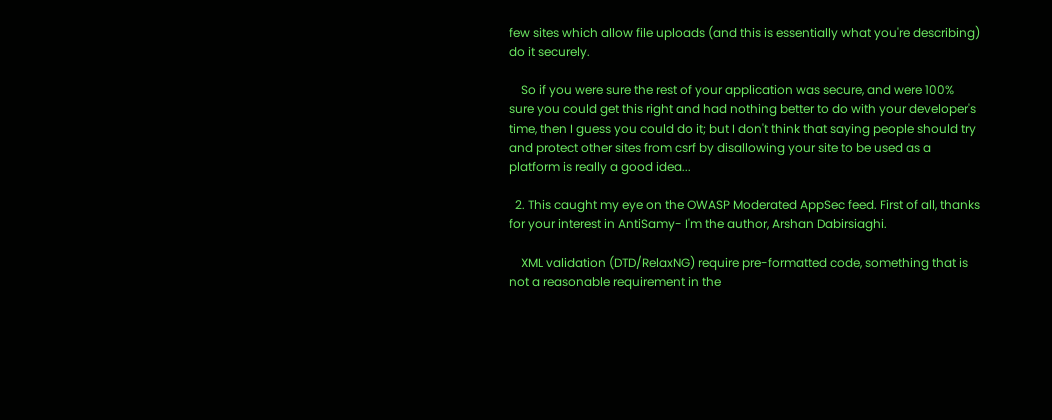few sites which allow file uploads (and this is essentially what you're describing) do it securely.

    So if you were sure the rest of your application was secure, and were 100% sure you could get this right and had nothing better to do with your developer's time, then I guess you could do it; but I don't think that saying people should try and protect other sites from csrf by disallowing your site to be used as a platform is really a good idea...

  2. This caught my eye on the OWASP Moderated AppSec feed. First of all, thanks for your interest in AntiSamy- I'm the author, Arshan Dabirsiaghi.

    XML validation (DTD/RelaxNG) require pre-formatted code, something that is not a reasonable requirement in the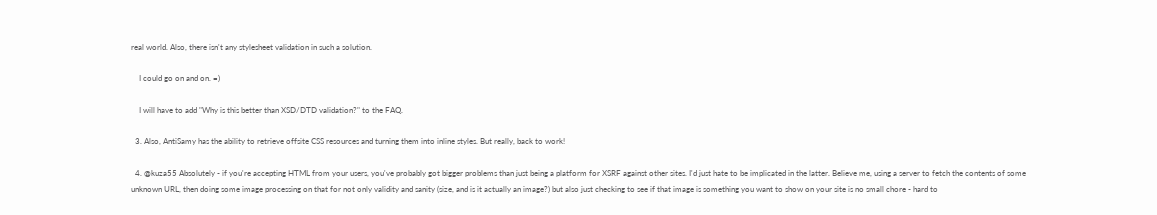real world. Also, there isn't any stylesheet validation in such a solution.

    I could go on and on. =)

    I will have to add "Why is this better than XSD/DTD validation?" to the FAQ.

  3. Also, AntiSamy has the ability to retrieve offsite CSS resources and turning them into inline styles. But really, back to work!

  4. @kuza55 Absolutely - if you're accepting HTML from your users, you've probably got bigger problems than just being a platform for XSRF against other sites. I'd just hate to be implicated in the latter. Believe me, using a server to fetch the contents of some unknown URL, then doing some image processing on that for not only validity and sanity (size, and is it actually an image?) but also just checking to see if that image is something you want to show on your site is no small chore - hard to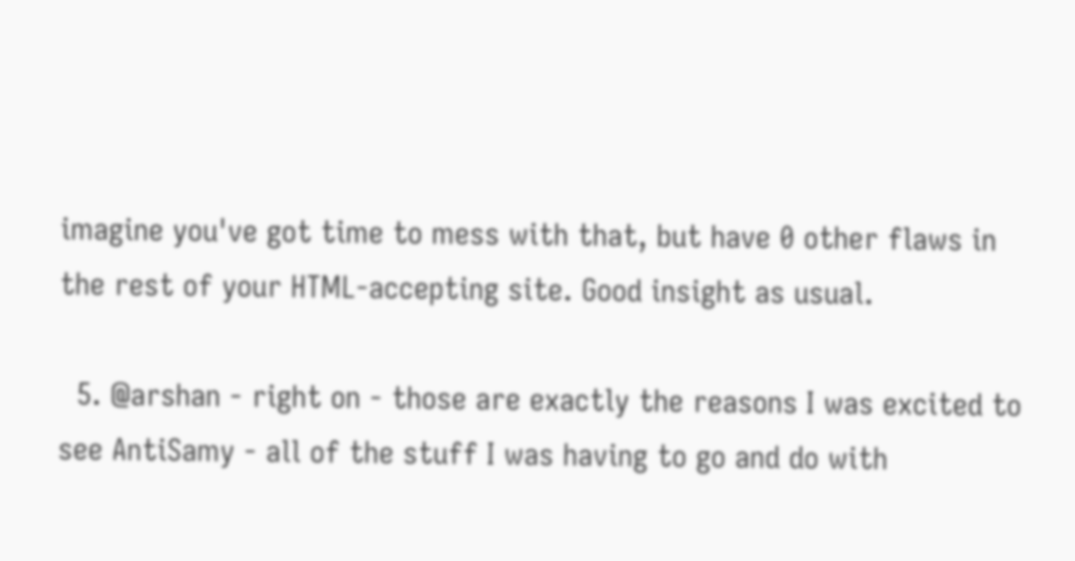imagine you've got time to mess with that, but have 0 other flaws in the rest of your HTML-accepting site. Good insight as usual.

  5. @arshan - right on - those are exactly the reasons I was excited to see AntiSamy - all of the stuff I was having to go and do with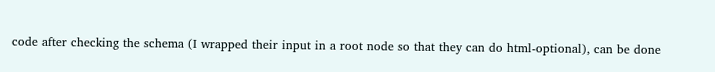code after checking the schema (I wrapped their input in a root node so that they can do html-optional), can be done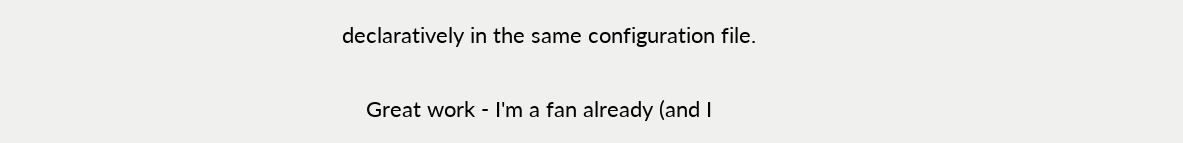declaratively in the same configuration file.

    Great work - I'm a fan already (and I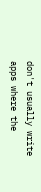don't usually write apps where the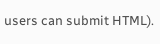users can submit HTML).